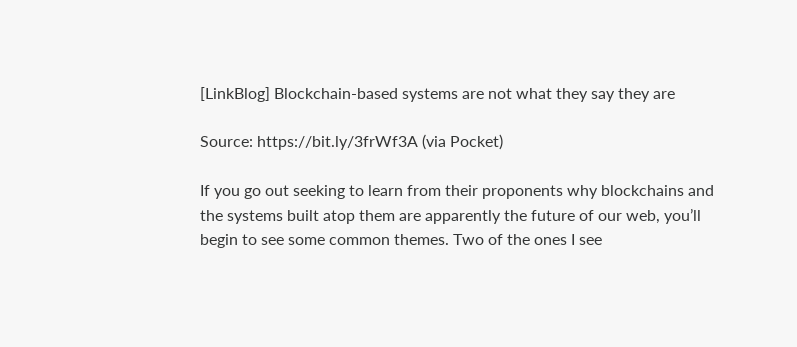[LinkBlog] Blockchain-based systems are not what they say they are

Source: https://bit.ly/3frWf3A (via Pocket)

If you go out seeking to learn from their proponents why blockchains and the systems built atop them are apparently the future of our web, you’ll begin to see some common themes. Two of the ones I see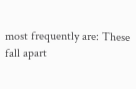most frequently are: These fall apart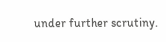under further scrutiny.